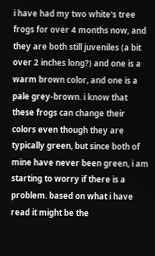i have had my two white's tree frogs for over 4 months now, and they are both still juveniles (a bit over 2 inches long?) and one is a warm brown color, and one is a pale grey-brown. i know that these frogs can change their colors even though they are typically green, but since both of mine have never been green, i am starting to worry if there is a problem. based on what i have read it might be the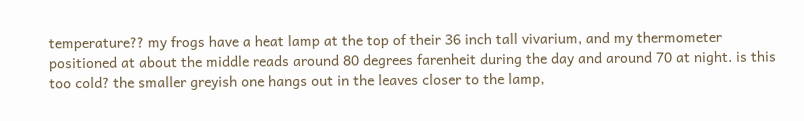temperature?? my frogs have a heat lamp at the top of their 36 inch tall vivarium, and my thermometer positioned at about the middle reads around 80 degrees farenheit during the day and around 70 at night. is this too cold? the smaller greyish one hangs out in the leaves closer to the lamp,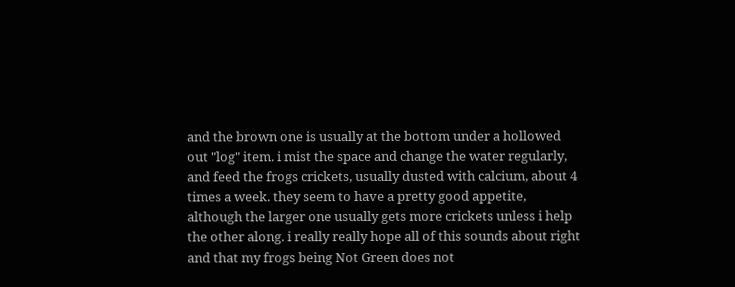and the brown one is usually at the bottom under a hollowed out "log" item. i mist the space and change the water regularly, and feed the frogs crickets, usually dusted with calcium, about 4 times a week. they seem to have a pretty good appetite, although the larger one usually gets more crickets unless i help the other along. i really really hope all of this sounds about right and that my frogs being Not Green does not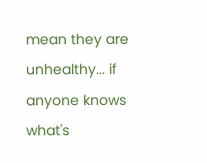mean they are unhealthy... if anyone knows what's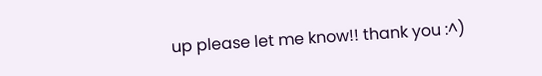up please let me know!! thank you :^)